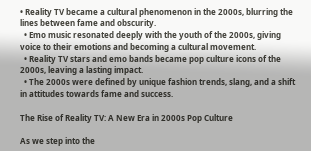• Reality TV became a cultural phenomenon in the 2000s, blurring the lines between fame and obscurity.
  • Emo music resonated deeply with the youth of the 2000s, giving voice to their emotions and becoming a cultural movement.
  • Reality TV stars and emo bands became pop culture icons of the 2000s, leaving a lasting impact.
  • The 2000s were defined by unique fashion trends, slang, and a shift in attitudes towards fame and success.

The Rise of Reality TV: A New Era in 2000s Pop Culture

As we step into the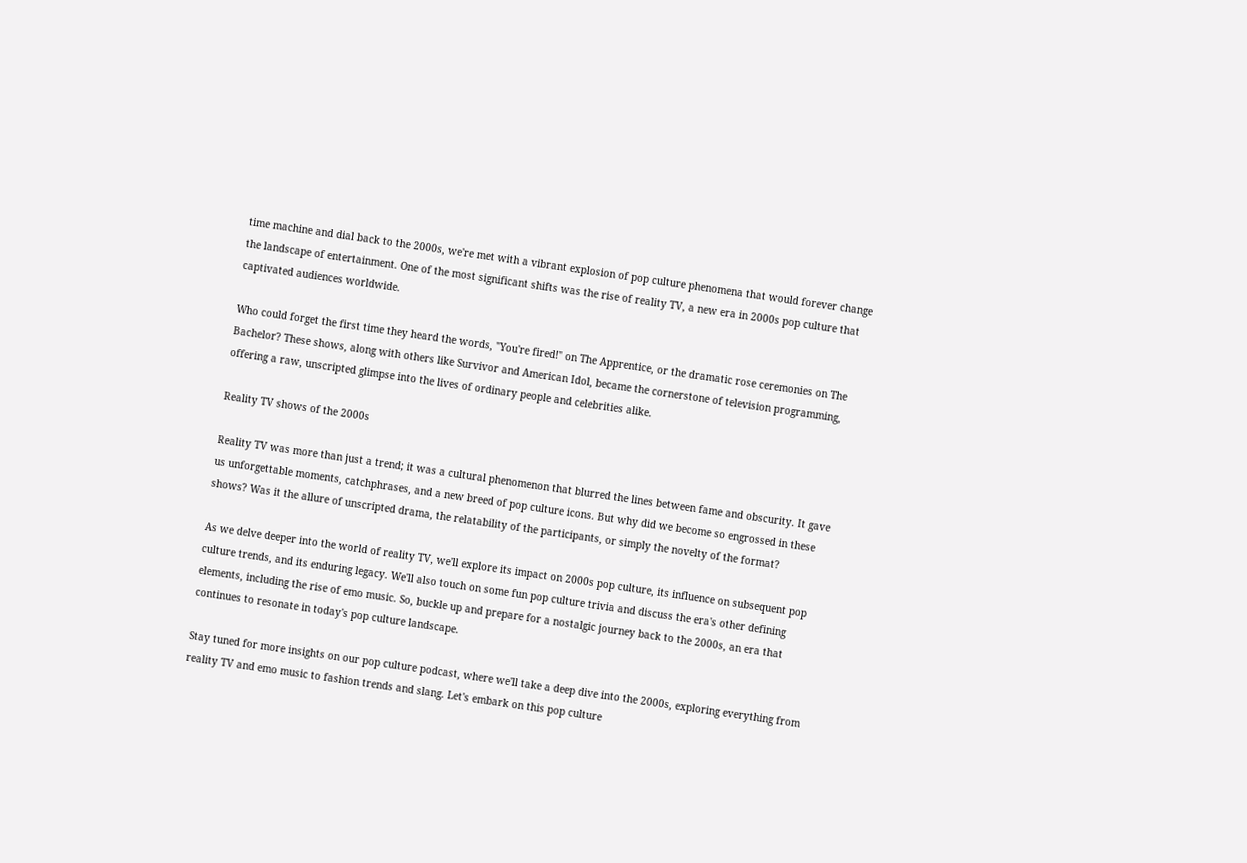time machine and dial back to the 2000s, we're met with a vibrant explosion of pop culture phenomena that would forever change the landscape of entertainment. One of the most significant shifts was the rise of reality TV, a new era in 2000s pop culture that captivated audiences worldwide.

Who could forget the first time they heard the words, "You're fired!" on The Apprentice, or the dramatic rose ceremonies on The Bachelor? These shows, along with others like Survivor and American Idol, became the cornerstone of television programming, offering a raw, unscripted glimpse into the lives of ordinary people and celebrities alike.

Reality TV shows of the 2000s

Reality TV was more than just a trend; it was a cultural phenomenon that blurred the lines between fame and obscurity. It gave us unforgettable moments, catchphrases, and a new breed of pop culture icons. But why did we become so engrossed in these shows? Was it the allure of unscripted drama, the relatability of the participants, or simply the novelty of the format?

As we delve deeper into the world of reality TV, we'll explore its impact on 2000s pop culture, its influence on subsequent pop culture trends, and its enduring legacy. We'll also touch on some fun pop culture trivia and discuss the era's other defining elements, including the rise of emo music. So, buckle up and prepare for a nostalgic journey back to the 2000s, an era that continues to resonate in today's pop culture landscape.

Stay tuned for more insights on our pop culture podcast, where we'll take a deep dive into the 2000s, exploring everything from reality TV and emo music to fashion trends and slang. Let's embark on this pop culture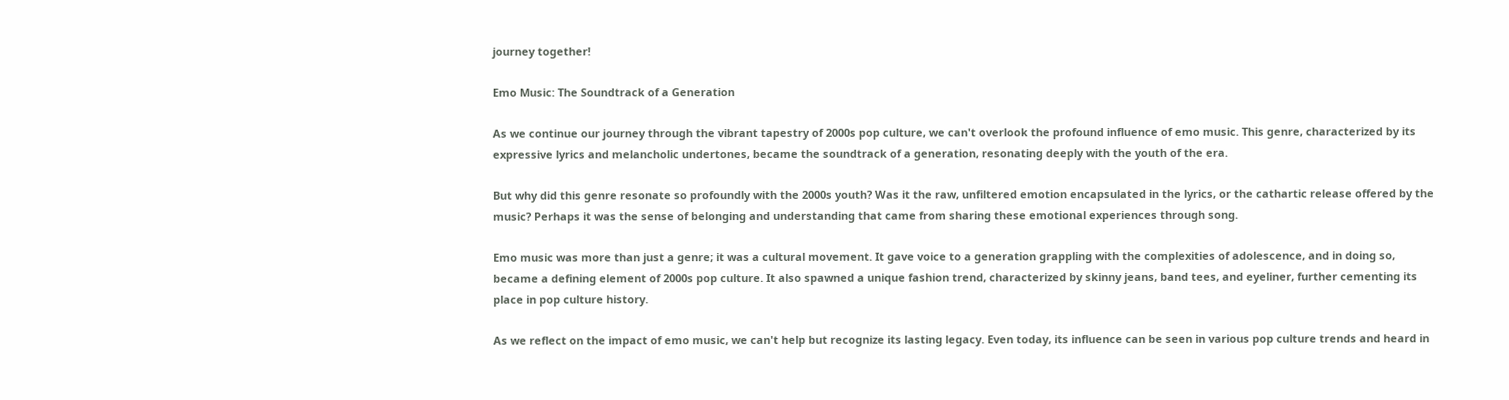journey together!

Emo Music: The Soundtrack of a Generation

As we continue our journey through the vibrant tapestry of 2000s pop culture, we can't overlook the profound influence of emo music. This genre, characterized by its expressive lyrics and melancholic undertones, became the soundtrack of a generation, resonating deeply with the youth of the era.

But why did this genre resonate so profoundly with the 2000s youth? Was it the raw, unfiltered emotion encapsulated in the lyrics, or the cathartic release offered by the music? Perhaps it was the sense of belonging and understanding that came from sharing these emotional experiences through song.

Emo music was more than just a genre; it was a cultural movement. It gave voice to a generation grappling with the complexities of adolescence, and in doing so, became a defining element of 2000s pop culture. It also spawned a unique fashion trend, characterized by skinny jeans, band tees, and eyeliner, further cementing its place in pop culture history.

As we reflect on the impact of emo music, we can't help but recognize its lasting legacy. Even today, its influence can be seen in various pop culture trends and heard in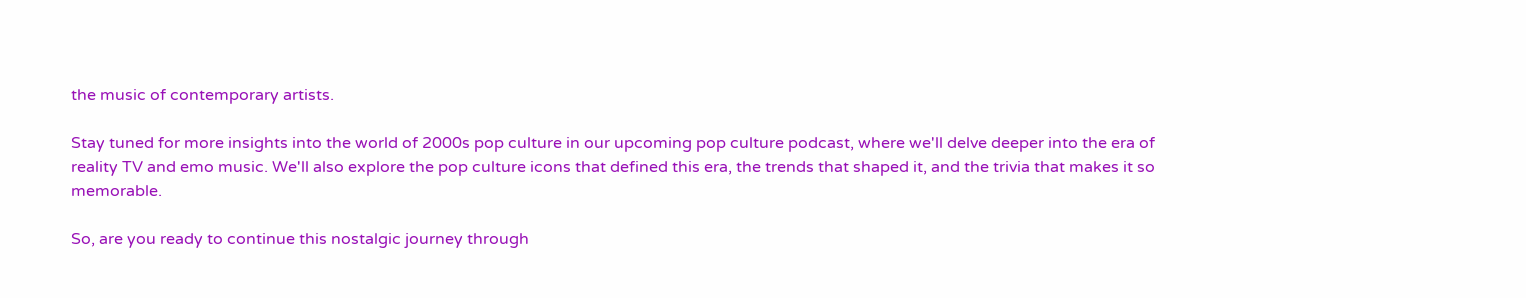the music of contemporary artists.

Stay tuned for more insights into the world of 2000s pop culture in our upcoming pop culture podcast, where we'll delve deeper into the era of reality TV and emo music. We'll also explore the pop culture icons that defined this era, the trends that shaped it, and the trivia that makes it so memorable.

So, are you ready to continue this nostalgic journey through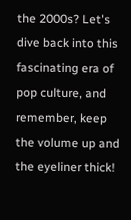the 2000s? Let's dive back into this fascinating era of pop culture, and remember, keep the volume up and the eyeliner thick!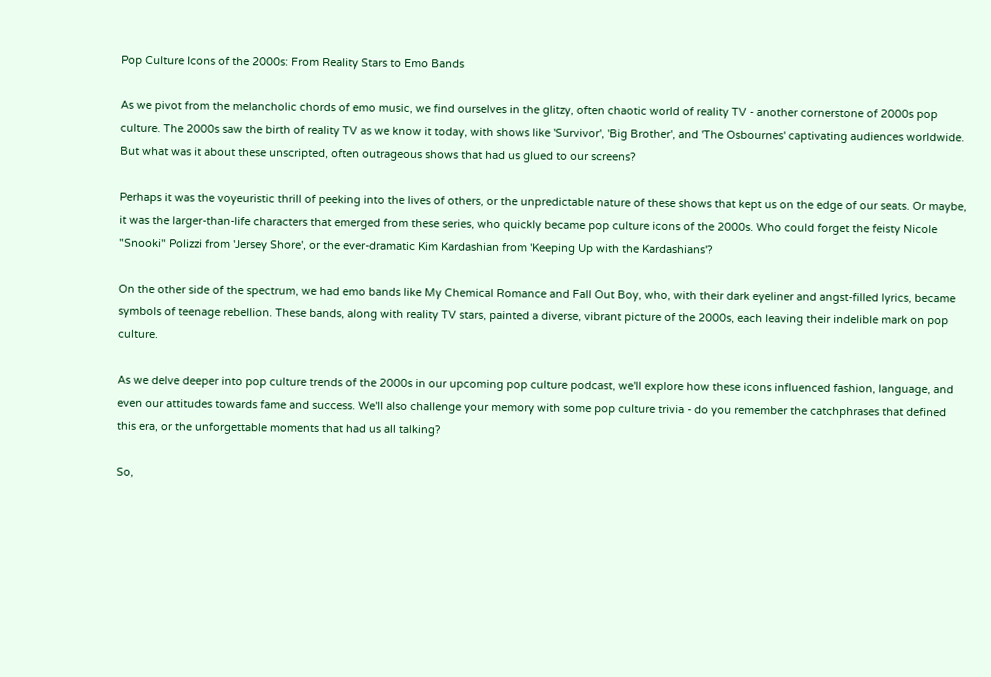Pop Culture Icons of the 2000s: From Reality Stars to Emo Bands

As we pivot from the melancholic chords of emo music, we find ourselves in the glitzy, often chaotic world of reality TV - another cornerstone of 2000s pop culture. The 2000s saw the birth of reality TV as we know it today, with shows like 'Survivor', 'Big Brother', and 'The Osbournes' captivating audiences worldwide. But what was it about these unscripted, often outrageous shows that had us glued to our screens?

Perhaps it was the voyeuristic thrill of peeking into the lives of others, or the unpredictable nature of these shows that kept us on the edge of our seats. Or maybe, it was the larger-than-life characters that emerged from these series, who quickly became pop culture icons of the 2000s. Who could forget the feisty Nicole "Snooki" Polizzi from 'Jersey Shore', or the ever-dramatic Kim Kardashian from 'Keeping Up with the Kardashians'?

On the other side of the spectrum, we had emo bands like My Chemical Romance and Fall Out Boy, who, with their dark eyeliner and angst-filled lyrics, became symbols of teenage rebellion. These bands, along with reality TV stars, painted a diverse, vibrant picture of the 2000s, each leaving their indelible mark on pop culture.

As we delve deeper into pop culture trends of the 2000s in our upcoming pop culture podcast, we'll explore how these icons influenced fashion, language, and even our attitudes towards fame and success. We'll also challenge your memory with some pop culture trivia - do you remember the catchphrases that defined this era, or the unforgettable moments that had us all talking?

So,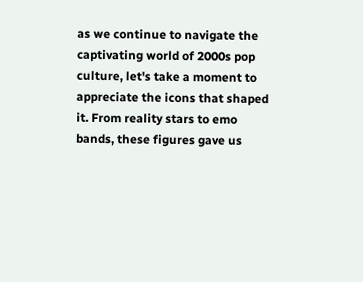as we continue to navigate the captivating world of 2000s pop culture, let's take a moment to appreciate the icons that shaped it. From reality stars to emo bands, these figures gave us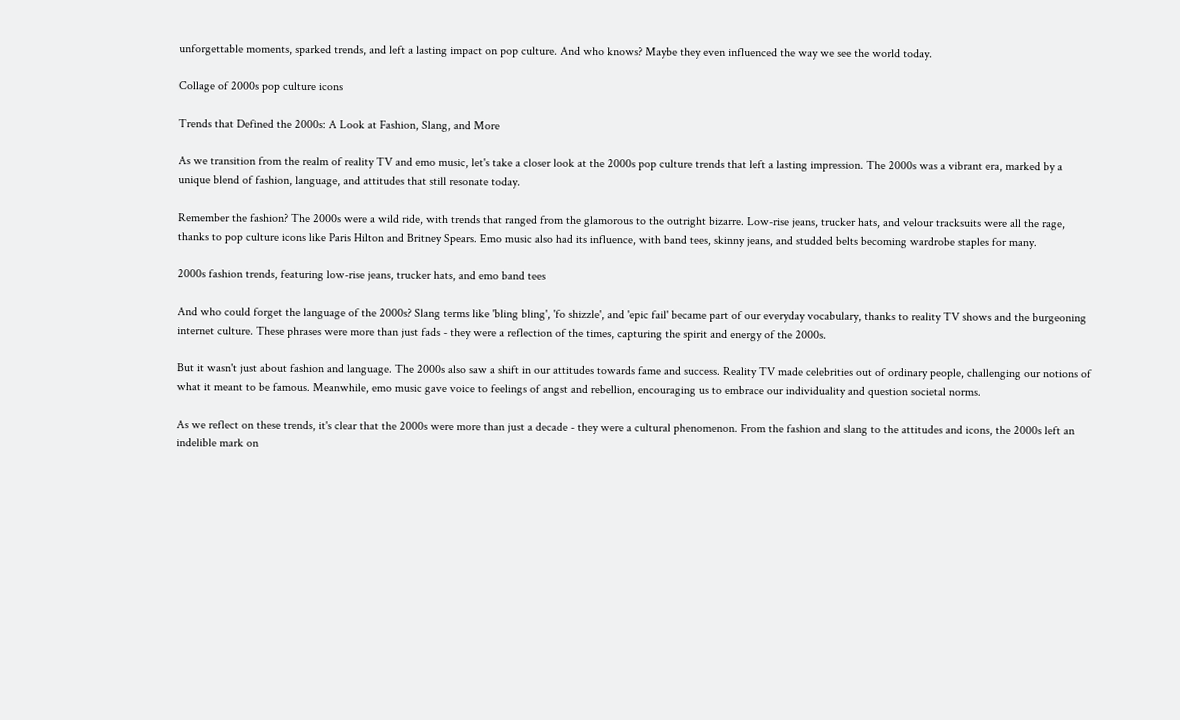unforgettable moments, sparked trends, and left a lasting impact on pop culture. And who knows? Maybe they even influenced the way we see the world today.

Collage of 2000s pop culture icons

Trends that Defined the 2000s: A Look at Fashion, Slang, and More

As we transition from the realm of reality TV and emo music, let's take a closer look at the 2000s pop culture trends that left a lasting impression. The 2000s was a vibrant era, marked by a unique blend of fashion, language, and attitudes that still resonate today.

Remember the fashion? The 2000s were a wild ride, with trends that ranged from the glamorous to the outright bizarre. Low-rise jeans, trucker hats, and velour tracksuits were all the rage, thanks to pop culture icons like Paris Hilton and Britney Spears. Emo music also had its influence, with band tees, skinny jeans, and studded belts becoming wardrobe staples for many.

2000s fashion trends, featuring low-rise jeans, trucker hats, and emo band tees

And who could forget the language of the 2000s? Slang terms like 'bling bling', 'fo shizzle', and 'epic fail' became part of our everyday vocabulary, thanks to reality TV shows and the burgeoning internet culture. These phrases were more than just fads - they were a reflection of the times, capturing the spirit and energy of the 2000s.

But it wasn't just about fashion and language. The 2000s also saw a shift in our attitudes towards fame and success. Reality TV made celebrities out of ordinary people, challenging our notions of what it meant to be famous. Meanwhile, emo music gave voice to feelings of angst and rebellion, encouraging us to embrace our individuality and question societal norms.

As we reflect on these trends, it's clear that the 2000s were more than just a decade - they were a cultural phenomenon. From the fashion and slang to the attitudes and icons, the 2000s left an indelible mark on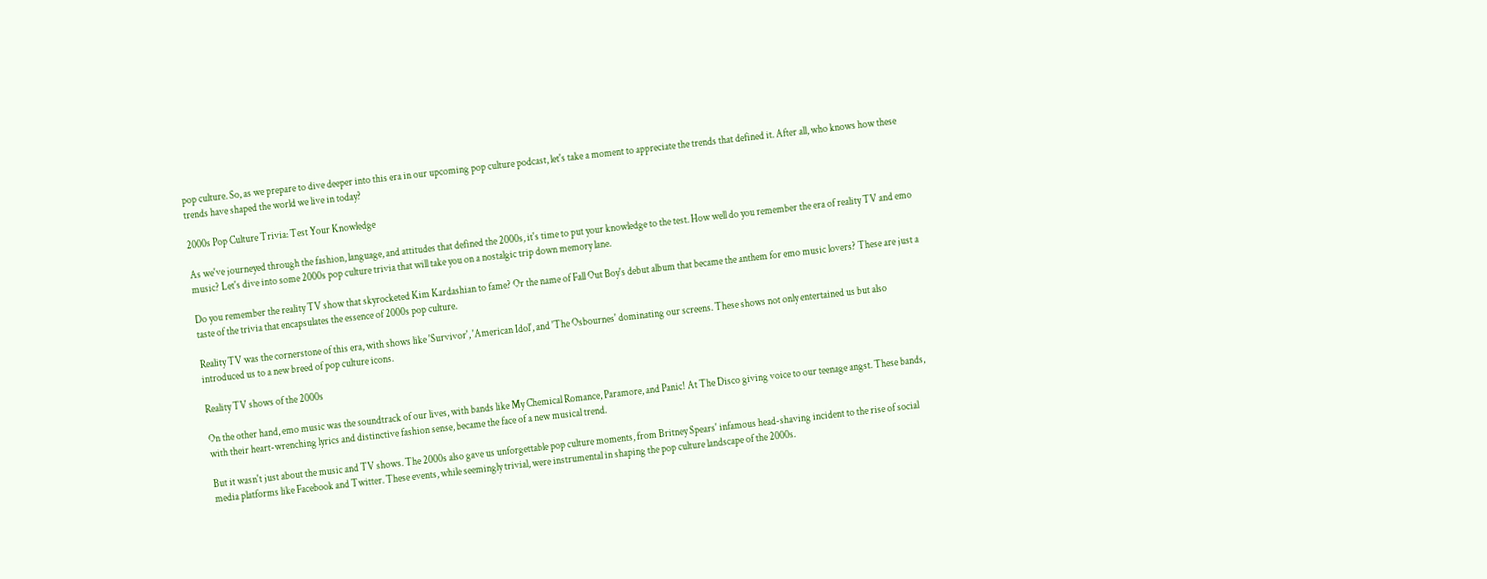pop culture. So, as we prepare to dive deeper into this era in our upcoming pop culture podcast, let's take a moment to appreciate the trends that defined it. After all, who knows how these trends have shaped the world we live in today?

2000s Pop Culture Trivia: Test Your Knowledge

As we've journeyed through the fashion, language, and attitudes that defined the 2000s, it's time to put your knowledge to the test. How well do you remember the era of reality TV and emo music? Let's dive into some 2000s pop culture trivia that will take you on a nostalgic trip down memory lane.

Do you remember the reality TV show that skyrocketed Kim Kardashian to fame? Or the name of Fall Out Boy's debut album that became the anthem for emo music lovers? These are just a taste of the trivia that encapsulates the essence of 2000s pop culture.

Reality TV was the cornerstone of this era, with shows like 'Survivor', 'American Idol', and 'The Osbournes' dominating our screens. These shows not only entertained us but also introduced us to a new breed of pop culture icons.

Reality TV shows of the 2000s

On the other hand, emo music was the soundtrack of our lives, with bands like My Chemical Romance, Paramore, and Panic! At The Disco giving voice to our teenage angst. These bands, with their heart-wrenching lyrics and distinctive fashion sense, became the face of a new musical trend.

But it wasn't just about the music and TV shows. The 2000s also gave us unforgettable pop culture moments, from Britney Spears' infamous head-shaving incident to the rise of social media platforms like Facebook and Twitter. These events, while seemingly trivial, were instrumental in shaping the pop culture landscape of the 2000s.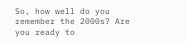So, how well do you remember the 2000s? Are you ready to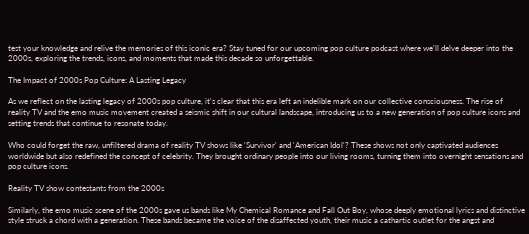test your knowledge and relive the memories of this iconic era? Stay tuned for our upcoming pop culture podcast where we'll delve deeper into the 2000s, exploring the trends, icons, and moments that made this decade so unforgettable.

The Impact of 2000s Pop Culture: A Lasting Legacy

As we reflect on the lasting legacy of 2000s pop culture, it's clear that this era left an indelible mark on our collective consciousness. The rise of reality TV and the emo music movement created a seismic shift in our cultural landscape, introducing us to a new generation of pop culture icons and setting trends that continue to resonate today.

Who could forget the raw, unfiltered drama of reality TV shows like 'Survivor' and 'American Idol'? These shows not only captivated audiences worldwide but also redefined the concept of celebrity. They brought ordinary people into our living rooms, turning them into overnight sensations and pop culture icons.

Reality TV show contestants from the 2000s

Similarly, the emo music scene of the 2000s gave us bands like My Chemical Romance and Fall Out Boy, whose deeply emotional lyrics and distinctive style struck a chord with a generation. These bands became the voice of the disaffected youth, their music a cathartic outlet for the angst and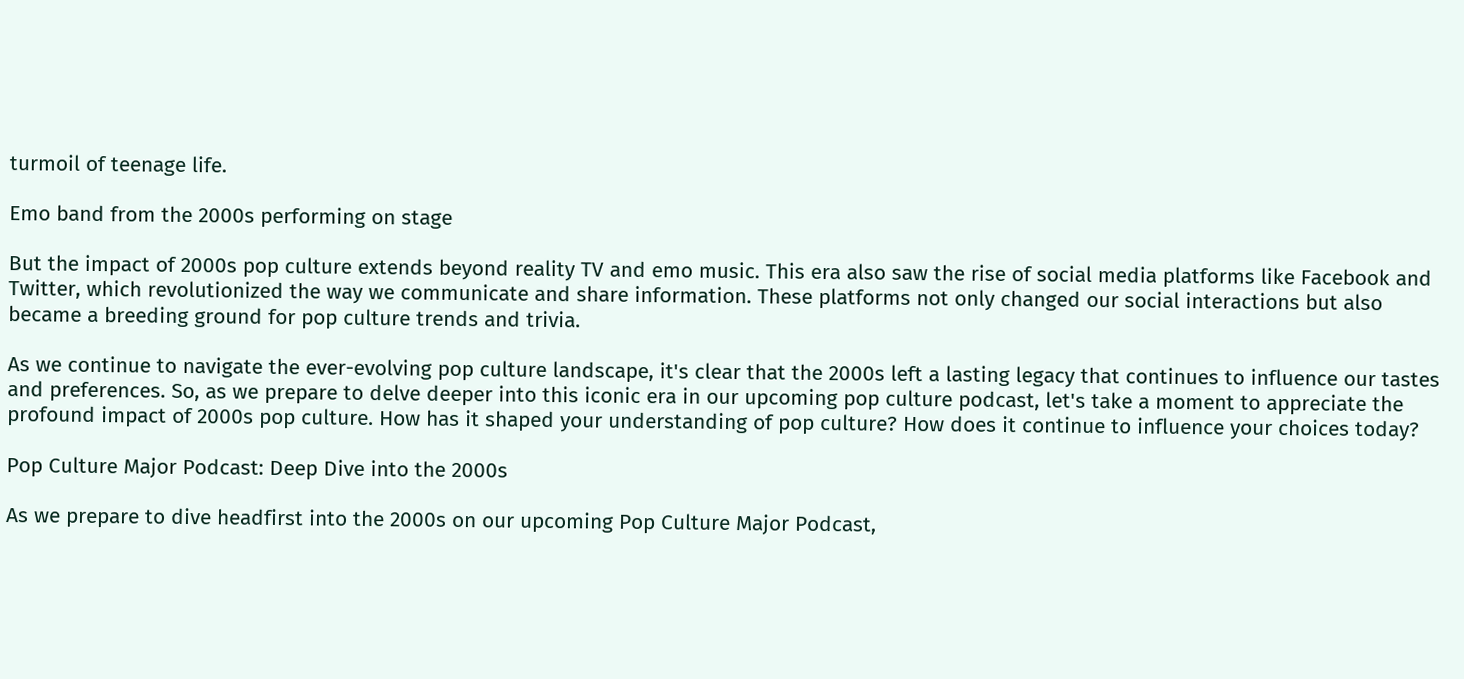turmoil of teenage life.

Emo band from the 2000s performing on stage

But the impact of 2000s pop culture extends beyond reality TV and emo music. This era also saw the rise of social media platforms like Facebook and Twitter, which revolutionized the way we communicate and share information. These platforms not only changed our social interactions but also became a breeding ground for pop culture trends and trivia.

As we continue to navigate the ever-evolving pop culture landscape, it's clear that the 2000s left a lasting legacy that continues to influence our tastes and preferences. So, as we prepare to delve deeper into this iconic era in our upcoming pop culture podcast, let's take a moment to appreciate the profound impact of 2000s pop culture. How has it shaped your understanding of pop culture? How does it continue to influence your choices today?

Pop Culture Major Podcast: Deep Dive into the 2000s

As we prepare to dive headfirst into the 2000s on our upcoming Pop Culture Major Podcast,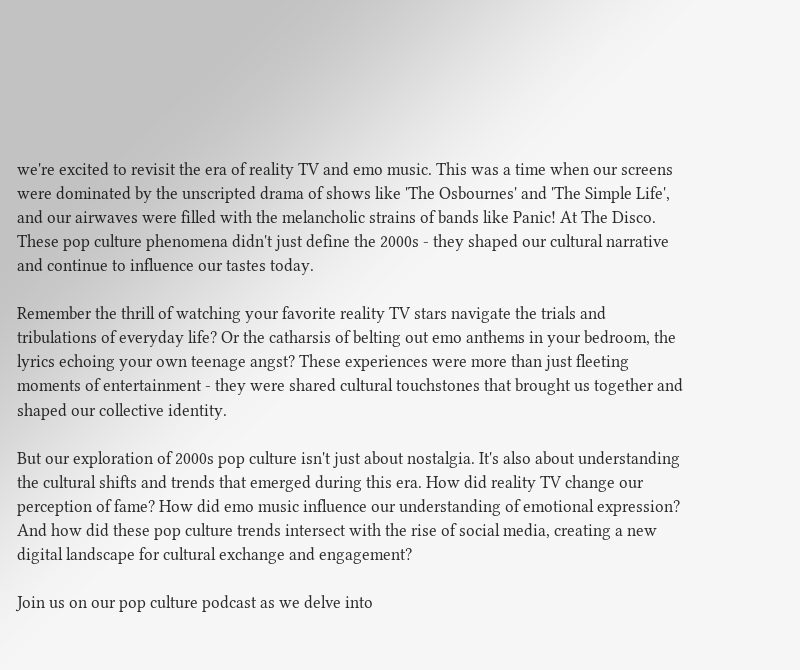we're excited to revisit the era of reality TV and emo music. This was a time when our screens were dominated by the unscripted drama of shows like 'The Osbournes' and 'The Simple Life', and our airwaves were filled with the melancholic strains of bands like Panic! At The Disco. These pop culture phenomena didn't just define the 2000s - they shaped our cultural narrative and continue to influence our tastes today.

Remember the thrill of watching your favorite reality TV stars navigate the trials and tribulations of everyday life? Or the catharsis of belting out emo anthems in your bedroom, the lyrics echoing your own teenage angst? These experiences were more than just fleeting moments of entertainment - they were shared cultural touchstones that brought us together and shaped our collective identity.

But our exploration of 2000s pop culture isn't just about nostalgia. It's also about understanding the cultural shifts and trends that emerged during this era. How did reality TV change our perception of fame? How did emo music influence our understanding of emotional expression? And how did these pop culture trends intersect with the rise of social media, creating a new digital landscape for cultural exchange and engagement?

Join us on our pop culture podcast as we delve into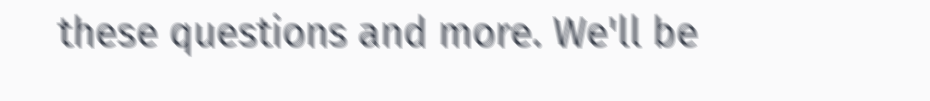these questions and more. We'll be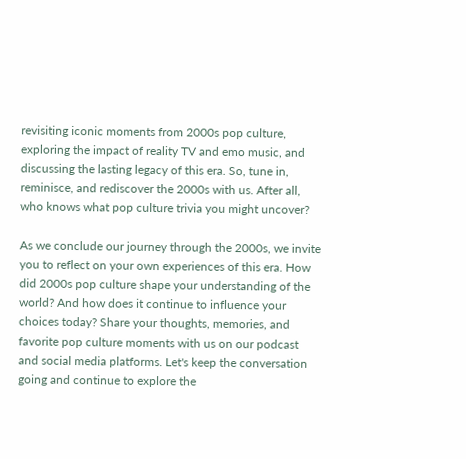revisiting iconic moments from 2000s pop culture, exploring the impact of reality TV and emo music, and discussing the lasting legacy of this era. So, tune in, reminisce, and rediscover the 2000s with us. After all, who knows what pop culture trivia you might uncover?

As we conclude our journey through the 2000s, we invite you to reflect on your own experiences of this era. How did 2000s pop culture shape your understanding of the world? And how does it continue to influence your choices today? Share your thoughts, memories, and favorite pop culture moments with us on our podcast and social media platforms. Let's keep the conversation going and continue to explore the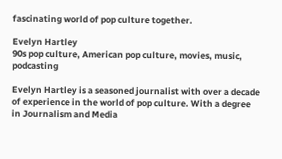fascinating world of pop culture together.

Evelyn Hartley
90s pop culture, American pop culture, movies, music, podcasting

Evelyn Hartley is a seasoned journalist with over a decade of experience in the world of pop culture. With a degree in Journalism and Media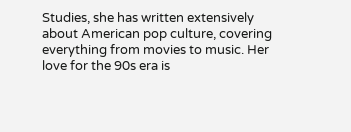Studies, she has written extensively about American pop culture, covering everything from movies to music. Her love for the 90s era is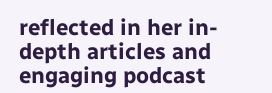reflected in her in-depth articles and engaging podcast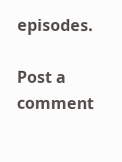episodes.

Post a comment